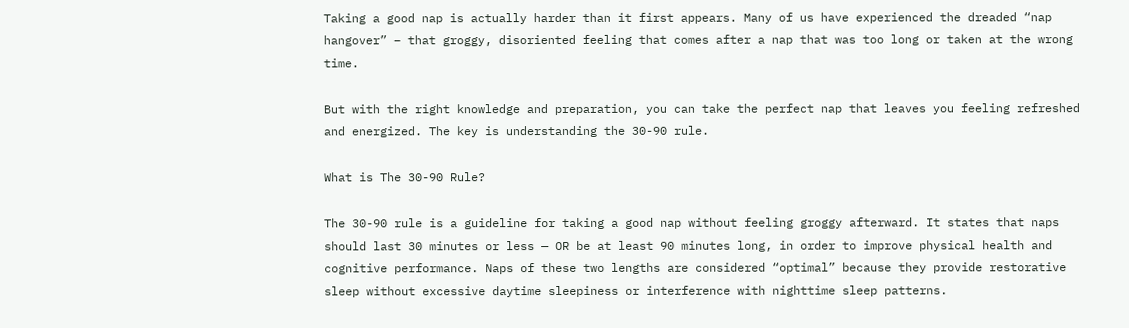Taking a good nap is actually harder than it first appears. Many of us have experienced the dreaded “nap hangover” – that groggy, disoriented feeling that comes after a nap that was too long or taken at the wrong time.

But with the right knowledge and preparation, you can take the perfect nap that leaves you feeling refreshed and energized. The key is understanding the 30-90 rule.

What is The 30-90 Rule?

The 30-90 rule is a guideline for taking a good nap without feeling groggy afterward. It states that naps should last 30 minutes or less — OR be at least 90 minutes long, in order to improve physical health and cognitive performance. Naps of these two lengths are considered “optimal” because they provide restorative sleep without excessive daytime sleepiness or interference with nighttime sleep patterns.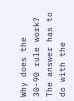Why does the 30-90 rule work? The answer has to do with the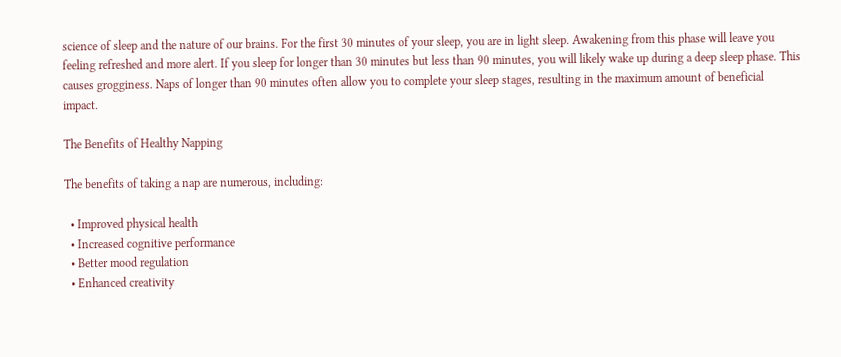science of sleep and the nature of our brains. For the first 30 minutes of your sleep, you are in light sleep. Awakening from this phase will leave you feeling refreshed and more alert. If you sleep for longer than 30 minutes but less than 90 minutes, you will likely wake up during a deep sleep phase. This causes grogginess. Naps of longer than 90 minutes often allow you to complete your sleep stages, resulting in the maximum amount of beneficial impact.

The Benefits of Healthy Napping

The benefits of taking a nap are numerous, including:

  • Improved physical health
  • Increased cognitive performance
  • Better mood regulation
  • Enhanced creativity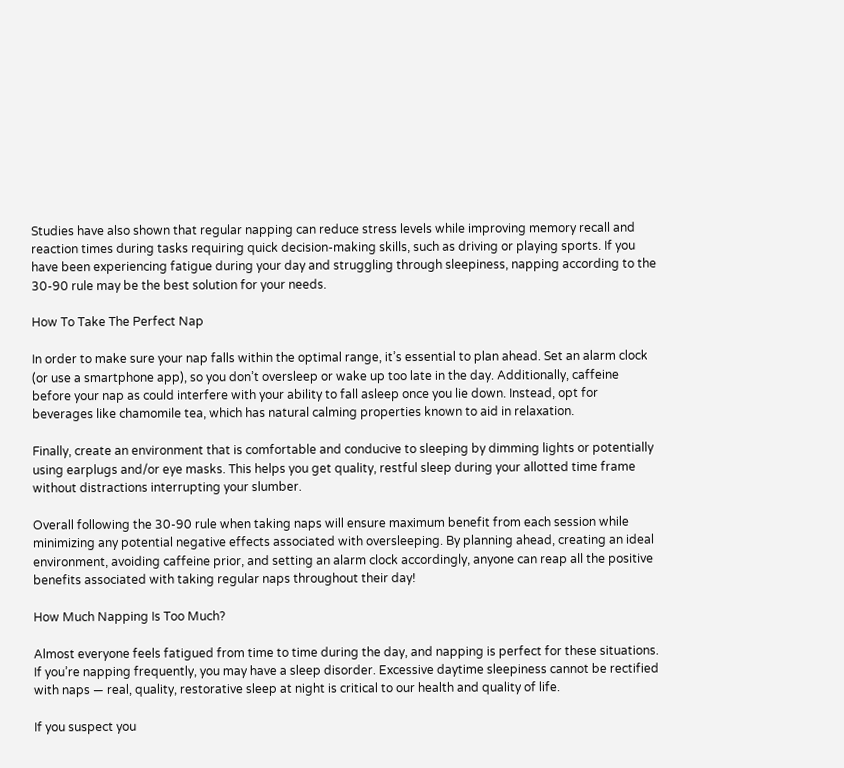Studies have also shown that regular napping can reduce stress levels while improving memory recall and reaction times during tasks requiring quick decision-making skills, such as driving or playing sports. If you have been experiencing fatigue during your day and struggling through sleepiness, napping according to the 30-90 rule may be the best solution for your needs.

How To Take The Perfect Nap

In order to make sure your nap falls within the optimal range, it’s essential to plan ahead. Set an alarm clock (or use a smartphone app), so you don’t oversleep or wake up too late in the day. Additionally, caffeine before your nap as could interfere with your ability to fall asleep once you lie down. Instead, opt for beverages like chamomile tea, which has natural calming properties known to aid in relaxation.

Finally, create an environment that is comfortable and conducive to sleeping by dimming lights or potentially using earplugs and/or eye masks. This helps you get quality, restful sleep during your allotted time frame without distractions interrupting your slumber.

Overall following the 30-90 rule when taking naps will ensure maximum benefit from each session while minimizing any potential negative effects associated with oversleeping. By planning ahead, creating an ideal environment, avoiding caffeine prior, and setting an alarm clock accordingly, anyone can reap all the positive benefits associated with taking regular naps throughout their day!

How Much Napping Is Too Much?

Almost everyone feels fatigued from time to time during the day, and napping is perfect for these situations. If you’re napping frequently, you may have a sleep disorder. Excessive daytime sleepiness cannot be rectified with naps — real, quality, restorative sleep at night is critical to our health and quality of life.

If you suspect you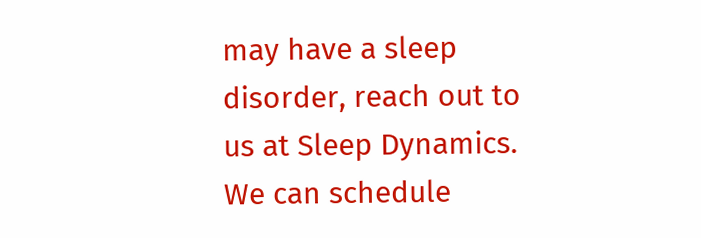may have a sleep disorder, reach out to us at Sleep Dynamics. We can schedule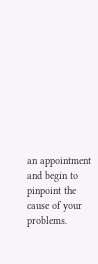an appointment and begin to pinpoint the cause of your problems.